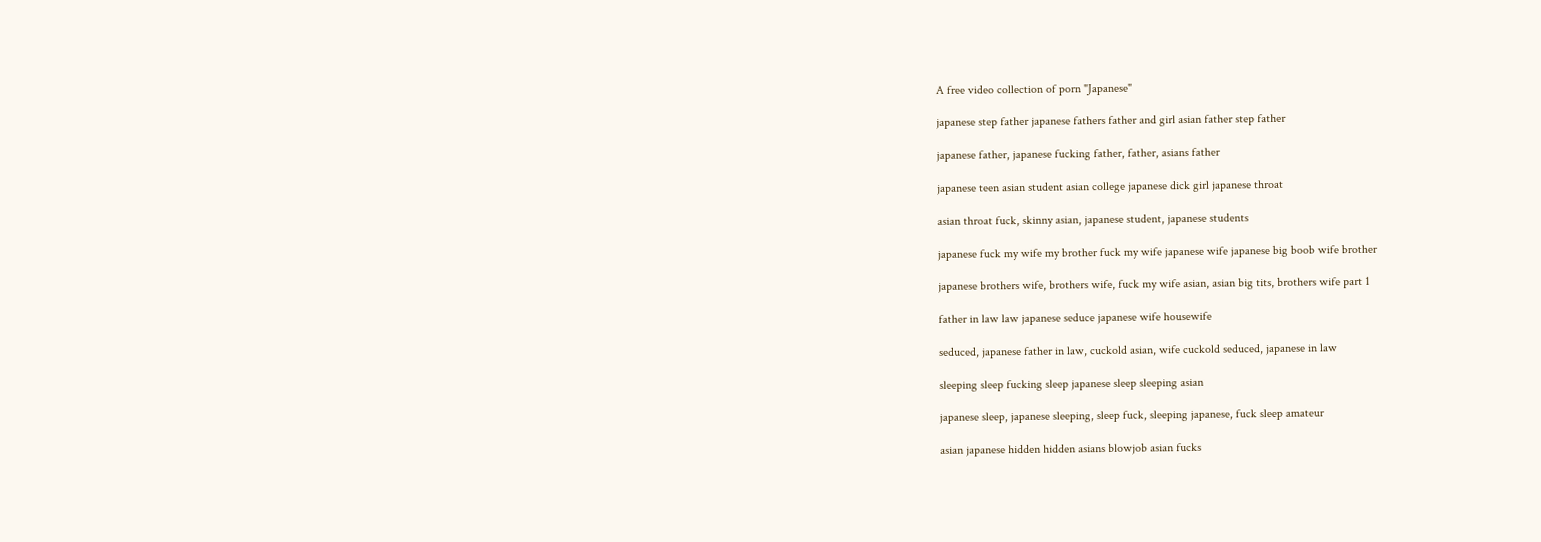A free video collection of porn "Japanese"

japanese step father japanese fathers father and girl asian father step father

japanese father, japanese fucking father, father, asians father

japanese teen asian student asian college japanese dick girl japanese throat

asian throat fuck, skinny asian, japanese student, japanese students

japanese fuck my wife my brother fuck my wife japanese wife japanese big boob wife brother

japanese brothers wife, brothers wife, fuck my wife asian, asian big tits, brothers wife part 1

father in law law japanese seduce japanese wife housewife

seduced, japanese father in law, cuckold asian, wife cuckold seduced, japanese in law

sleeping sleep fucking sleep japanese sleep sleeping asian

japanese sleep, japanese sleeping, sleep fuck, sleeping japanese, fuck sleep amateur

asian japanese hidden hidden asians blowjob asian fucks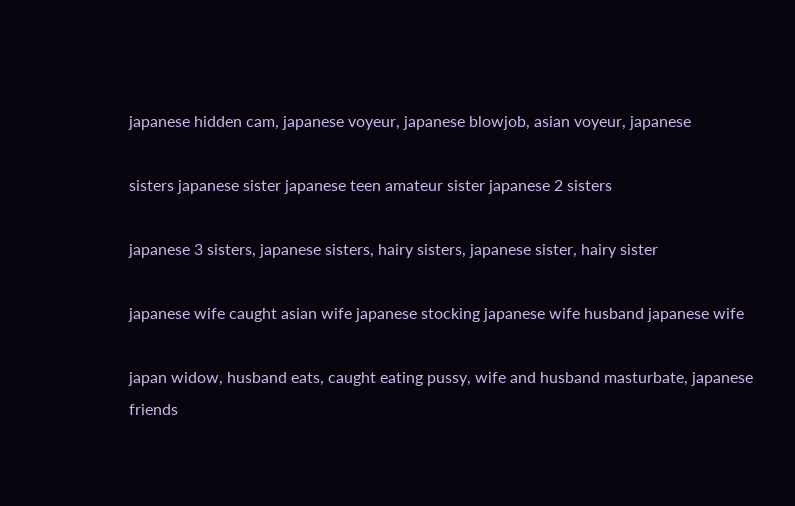japanese hidden cam, japanese voyeur, japanese blowjob, asian voyeur, japanese

sisters japanese sister japanese teen amateur sister japanese 2 sisters

japanese 3 sisters, japanese sisters, hairy sisters, japanese sister, hairy sister

japanese wife caught asian wife japanese stocking japanese wife husband japanese wife

japan widow, husband eats, caught eating pussy, wife and husband masturbate, japanese friends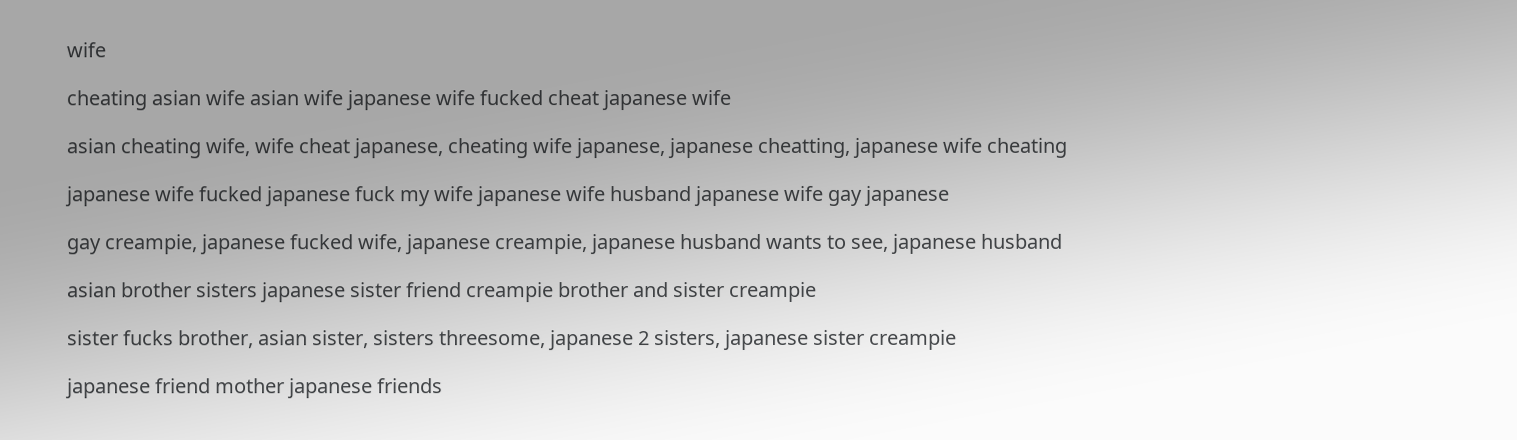wife

cheating asian wife asian wife japanese wife fucked cheat japanese wife

asian cheating wife, wife cheat japanese, cheating wife japanese, japanese cheatting, japanese wife cheating

japanese wife fucked japanese fuck my wife japanese wife husband japanese wife gay japanese

gay creampie, japanese fucked wife, japanese creampie, japanese husband wants to see, japanese husband

asian brother sisters japanese sister friend creampie brother and sister creampie

sister fucks brother, asian sister, sisters threesome, japanese 2 sisters, japanese sister creampie

japanese friend mother japanese friends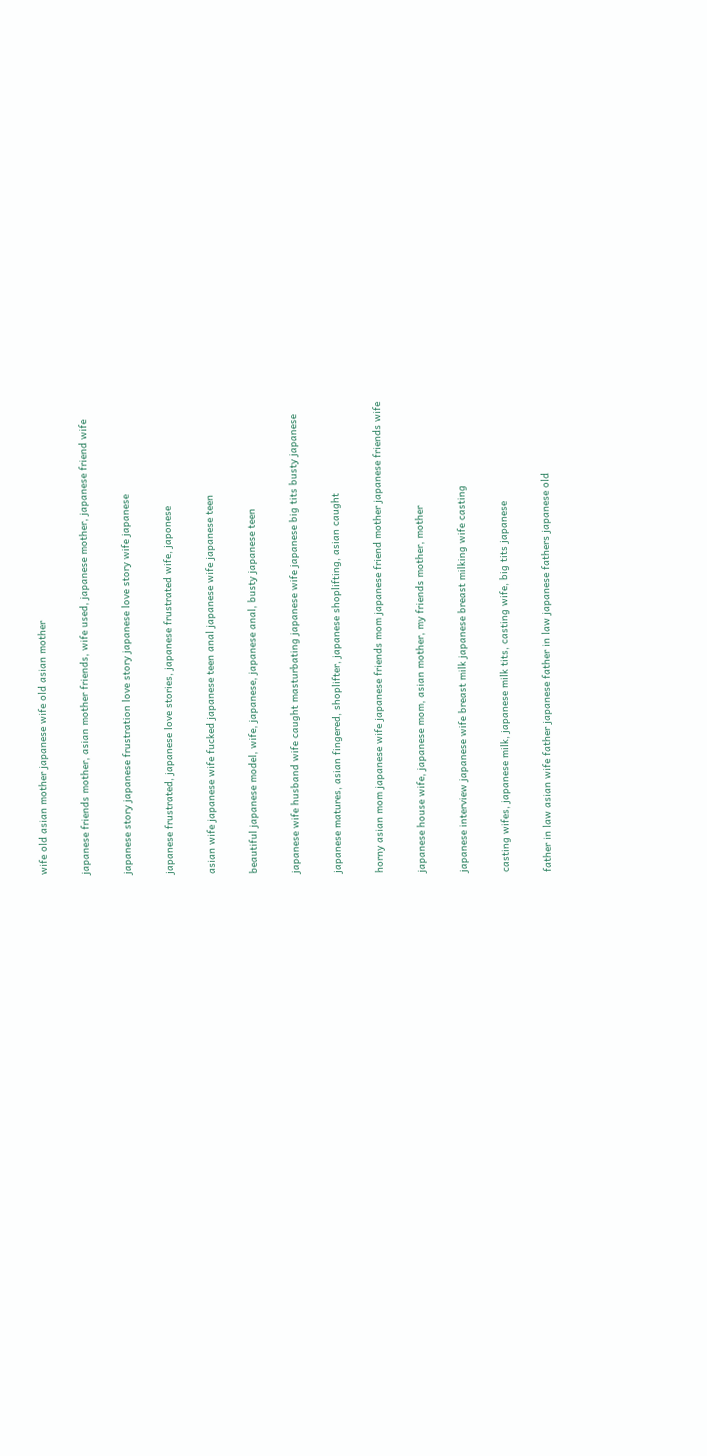wife old asian mother japanese wife old asian mother

japanese friends mother, asian mother friends, wife used, japanese mother, japanese friend wife

japanese story japanese frustration love story japanese love story wife japanese

japanese frustrated, japanese love stories, japanese frustrated wife, japonese

asian wife japanese wife fucked japanese teen anal japanese wife japanese teen

beautiful japanese model, wife, japanese, japanese anal, busty japanese teen

japanese wife husband wife caught masturbating japanese wife japanese big tits busty japanese

japanese matures, asian fingered, shoplifter, japanese shoplifting, asian caught

horny asian mom japanese wife japanese friends mom japanese friend mother japanese friends wife

japanese house wife, japanese mom, asian mother, my friends mother, mother

japanese interview japanese wife breast milk japanese breast milking wife casting

casting wifes, japanese milk, japanese milk tits, casting wife, big tits japanese

father in law asian wife father japanese father in law japanese fathers japanese old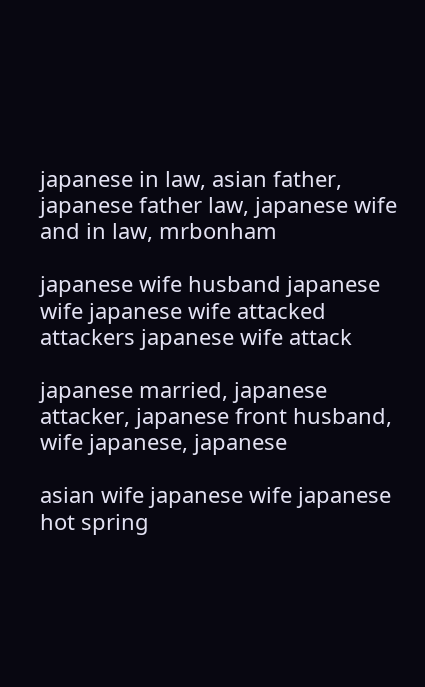japanese in law, asian father, japanese father law, japanese wife and in law, mrbonham

japanese wife husband japanese wife japanese wife attacked attackers japanese wife attack

japanese married, japanese attacker, japanese front husband, wife japanese, japanese

asian wife japanese wife japanese hot spring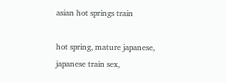asian hot springs train

hot spring, mature japanese, japanese train sex,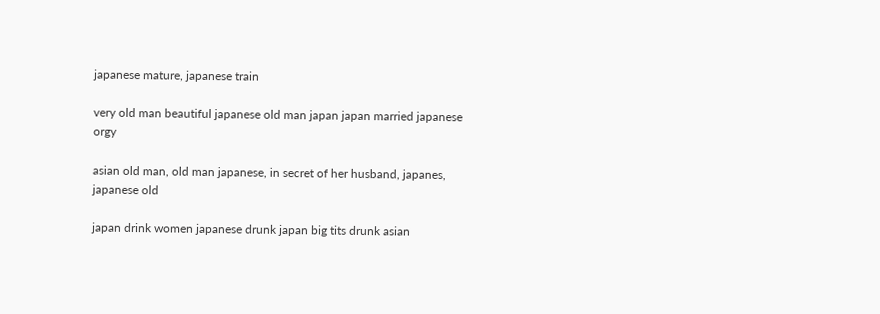japanese mature, japanese train

very old man beautiful japanese old man japan japan married japanese orgy

asian old man, old man japanese, in secret of her husband, japanes, japanese old

japan drink women japanese drunk japan big tits drunk asian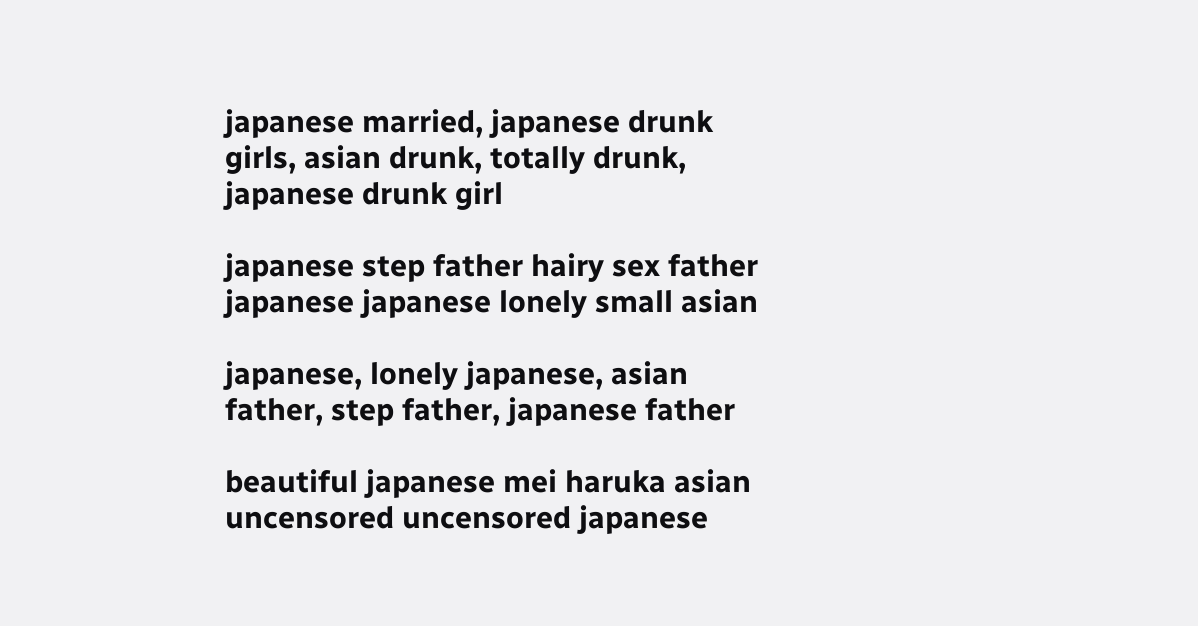japanese married, japanese drunk girls, asian drunk, totally drunk, japanese drunk girl

japanese step father hairy sex father japanese japanese lonely small asian

japanese, lonely japanese, asian father, step father, japanese father

beautiful japanese mei haruka asian uncensored uncensored japanese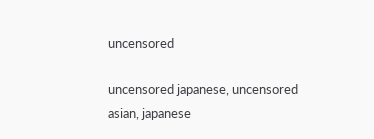uncensored

uncensored japanese, uncensored asian, japanese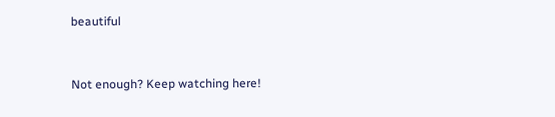beautiful


Not enough? Keep watching here!